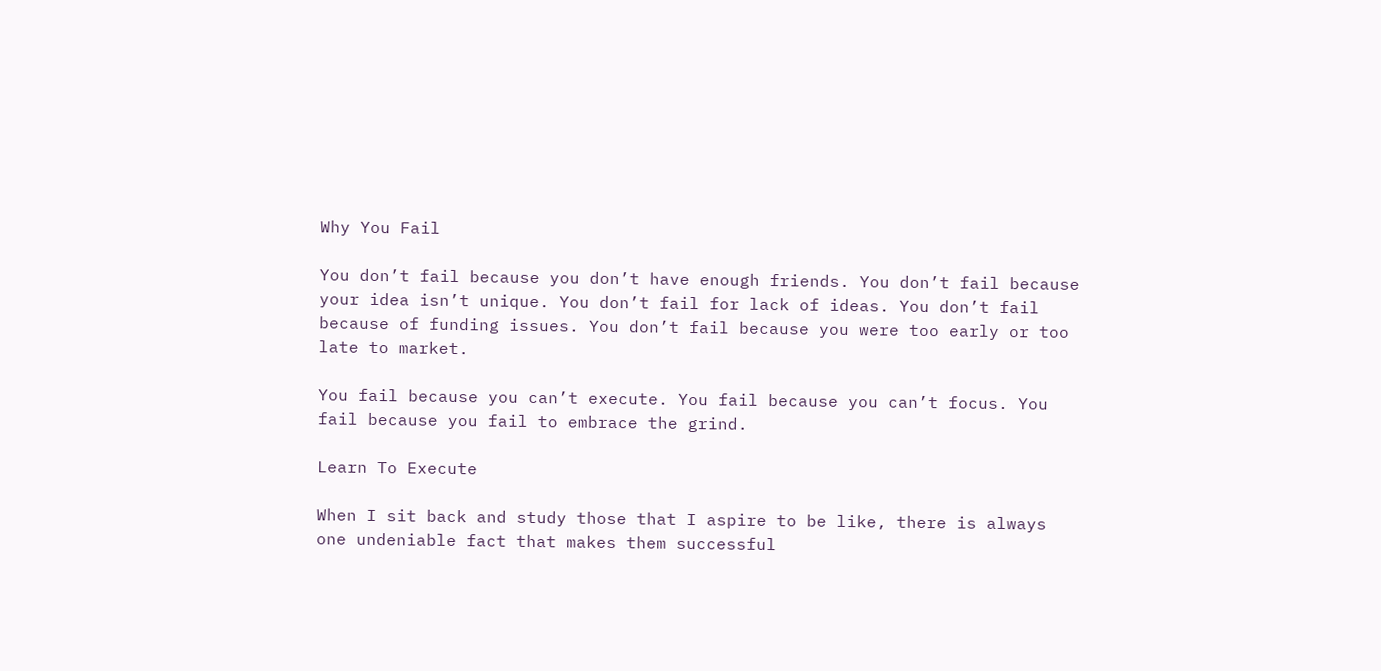Why You Fail

You don’t fail because you don’t have enough friends. You don’t fail because your idea isn’t unique. You don’t fail for lack of ideas. You don’t fail because of funding issues. You don’t fail because you were too early or too late to market.

You fail because you can’t execute. You fail because you can’t focus. You fail because you fail to embrace the grind.

Learn To Execute

When I sit back and study those that I aspire to be like, there is always one undeniable fact that makes them successful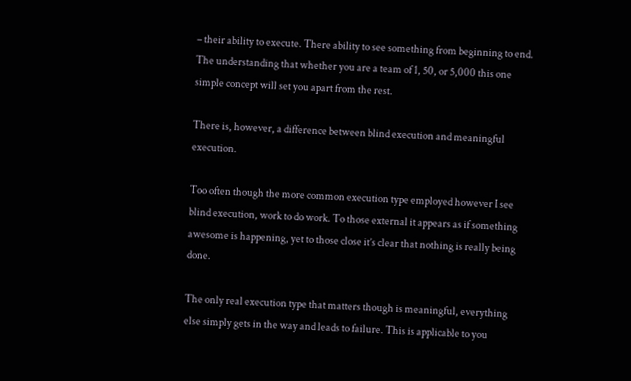– their ability to execute. There ability to see something from beginning to end. The understanding that whether you are a team of 1, 50, or 5,000 this one simple concept will set you apart from the rest.

There is, however, a difference between blind execution and meaningful execution.

Too often though the more common execution type employed however I see blind execution, work to do work. To those external it appears as if something awesome is happening, yet to those close it’s clear that nothing is really being done.

The only real execution type that matters though is meaningful, everything else simply gets in the way and leads to failure. This is applicable to you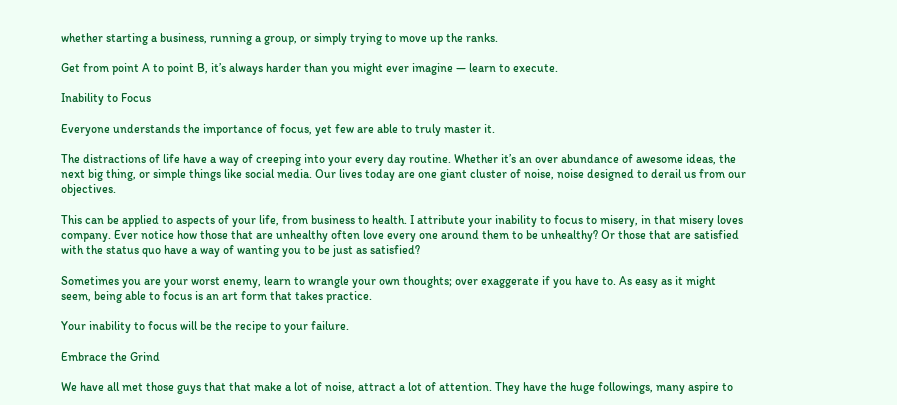whether starting a business, running a group, or simply trying to move up the ranks.

Get from point A to point B, it’s always harder than you might ever imagine — learn to execute.

Inability to Focus

Everyone understands the importance of focus, yet few are able to truly master it.

The distractions of life have a way of creeping into your every day routine. Whether it’s an over abundance of awesome ideas, the next big thing, or simple things like social media. Our lives today are one giant cluster of noise, noise designed to derail us from our objectives.

This can be applied to aspects of your life, from business to health. I attribute your inability to focus to misery, in that misery loves company. Ever notice how those that are unhealthy often love every one around them to be unhealthy? Or those that are satisfied with the status quo have a way of wanting you to be just as satisfied?

Sometimes you are your worst enemy, learn to wrangle your own thoughts; over exaggerate if you have to. As easy as it might seem, being able to focus is an art form that takes practice.

Your inability to focus will be the recipe to your failure.

Embrace the Grind

We have all met those guys that that make a lot of noise, attract a lot of attention. They have the huge followings, many aspire to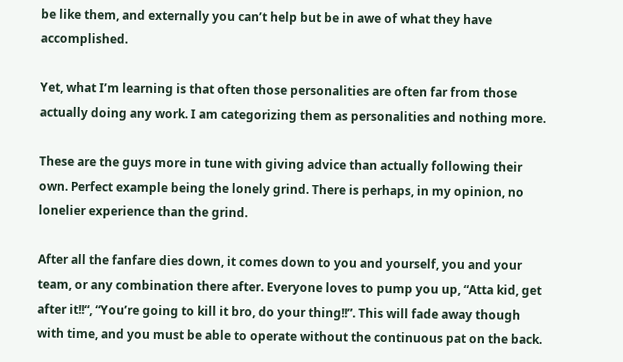be like them, and externally you can’t help but be in awe of what they have accomplished.

Yet, what I’m learning is that often those personalities are often far from those actually doing any work. I am categorizing them as personalities and nothing more.

These are the guys more in tune with giving advice than actually following their own. Perfect example being the lonely grind. There is perhaps, in my opinion, no lonelier experience than the grind.

After all the fanfare dies down, it comes down to you and yourself, you and your team, or any combination there after. Everyone loves to pump you up, “Atta kid, get after it!!“, “You’re going to kill it bro, do your thing!!”. This will fade away though with time, and you must be able to operate without the continuous pat on the back.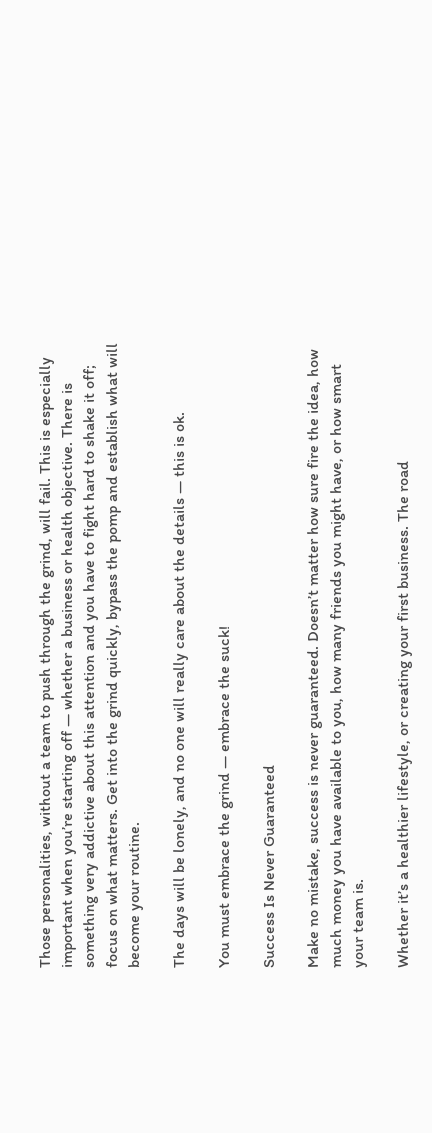Those personalities, without a team to push through the grind, will fail. This is especially important when you’re starting off — whether a business or health objective. There is something very addictive about this attention and you have to fight hard to shake it off; focus on what matters. Get into the grind quickly, bypass the pomp and establish what will become your routine.

The days will be lonely, and no one will really care about the details — this is ok.

You must embrace the grind — embrace the suck!

Success Is Never Guaranteed

Make no mistake, success is never guaranteed. Doesn’t matter how sure fire the idea, how much money you have available to you, how many friends you might have, or how smart your team is.

Whether it’s a healthier lifestyle, or creating your first business. The road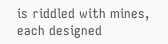is riddled with mines, each designed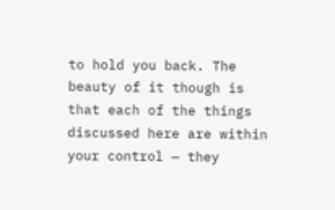to hold you back. The beauty of it though is that each of the things discussed here are within your control — they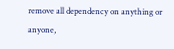remove all dependency on anything or anyone,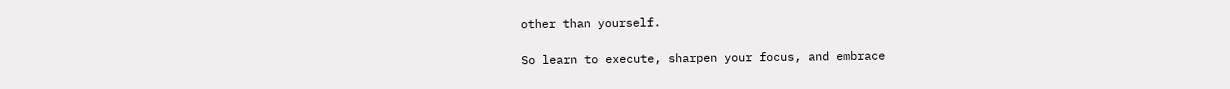other than yourself.

So learn to execute, sharpen your focus, and embrace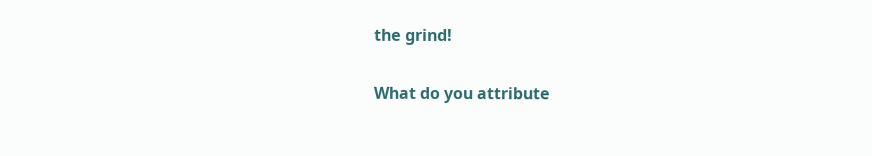the grind!

What do you attribute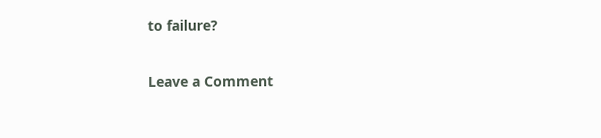to failure?

Leave a Comment